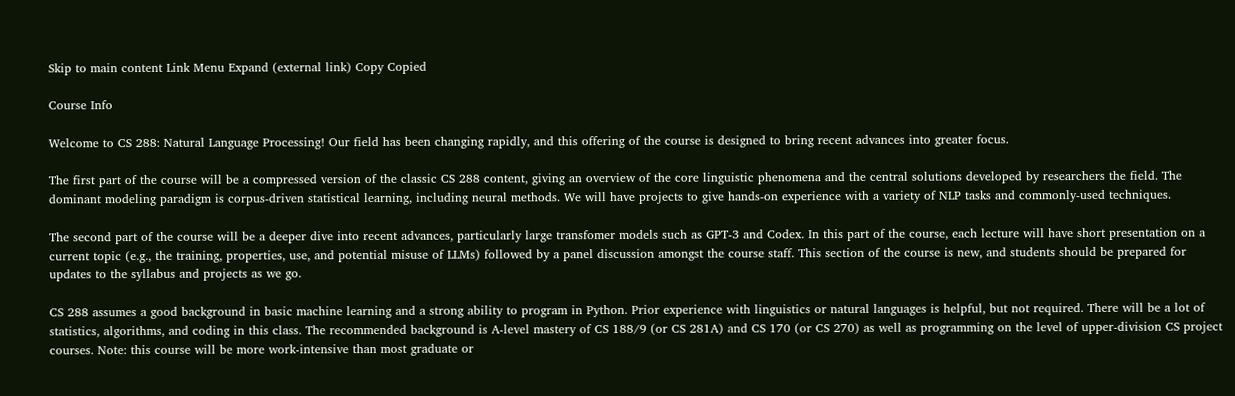Skip to main content Link Menu Expand (external link) Copy Copied

Course Info

Welcome to CS 288: Natural Language Processing! Our field has been changing rapidly, and this offering of the course is designed to bring recent advances into greater focus.

The first part of the course will be a compressed version of the classic CS 288 content, giving an overview of the core linguistic phenomena and the central solutions developed by researchers the field. The dominant modeling paradigm is corpus-driven statistical learning, including neural methods. We will have projects to give hands-on experience with a variety of NLP tasks and commonly-used techniques.

The second part of the course will be a deeper dive into recent advances, particularly large transfomer models such as GPT-3 and Codex. In this part of the course, each lecture will have short presentation on a current topic (e.g., the training, properties, use, and potential misuse of LLMs) followed by a panel discussion amongst the course staff. This section of the course is new, and students should be prepared for updates to the syllabus and projects as we go.

CS 288 assumes a good background in basic machine learning and a strong ability to program in Python. Prior experience with linguistics or natural languages is helpful, but not required. There will be a lot of statistics, algorithms, and coding in this class. The recommended background is A-level mastery of CS 188/9 (or CS 281A) and CS 170 (or CS 270) as well as programming on the level of upper-division CS project courses. Note: this course will be more work-intensive than most graduate or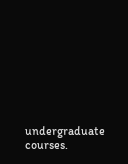undergraduate courses.